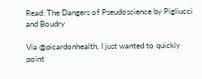Read: The Dangers of Pseudoscience by Pigliucci and Boudry

Via @picardonhealth, I just wanted to quickly point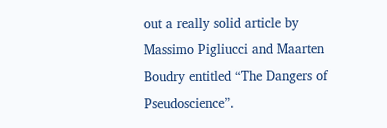out a really solid article by Massimo Pigliucci and Maarten Boudry entitled “The Dangers of Pseudoscience”.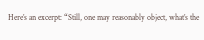Here’s an excerpt: “Still, one may reasonably object, what’s the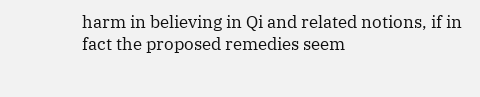harm in believing in Qi and related notions, if in fact the proposed remedies seem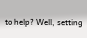to help? Well, setting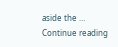aside the … Continue reading